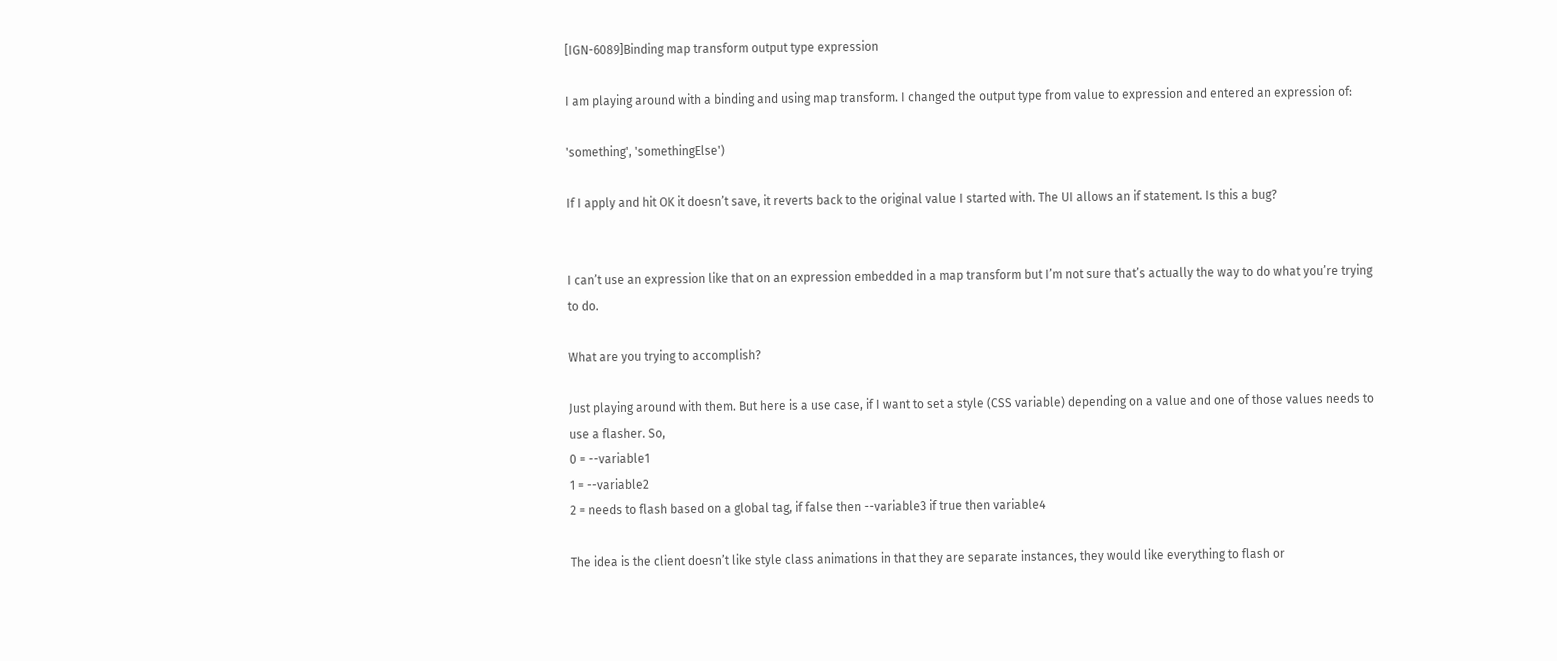[IGN-6089]Binding map transform output type expression

I am playing around with a binding and using map transform. I changed the output type from value to expression and entered an expression of:

'something', 'somethingElse')

If I apply and hit OK it doesn’t save, it reverts back to the original value I started with. The UI allows an if statement. Is this a bug?


I can’t use an expression like that on an expression embedded in a map transform but I’m not sure that’s actually the way to do what you’re trying to do.

What are you trying to accomplish?

Just playing around with them. But here is a use case, if I want to set a style (CSS variable) depending on a value and one of those values needs to use a flasher. So,
0 = --variable1
1 = --variable2
2 = needs to flash based on a global tag, if false then --variable3 if true then variable4

The idea is the client doesn’t like style class animations in that they are separate instances, they would like everything to flash or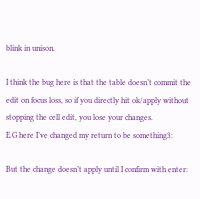blink in unison.

I think the bug here is that the table doesn’t commit the edit on focus loss, so if you directly hit ok/apply without stopping the cell edit, you lose your changes.
E.G here I’ve changed my return to be something3:

But the change doesn’t apply until I confirm with enter: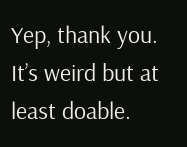Yep, thank you. It’s weird but at least doable.